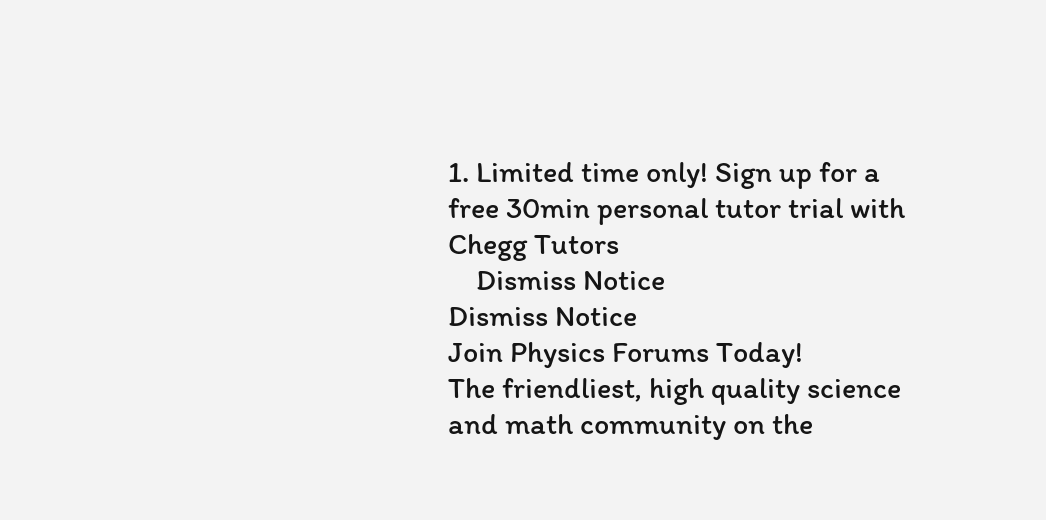1. Limited time only! Sign up for a free 30min personal tutor trial with Chegg Tutors
    Dismiss Notice
Dismiss Notice
Join Physics Forums Today!
The friendliest, high quality science and math community on the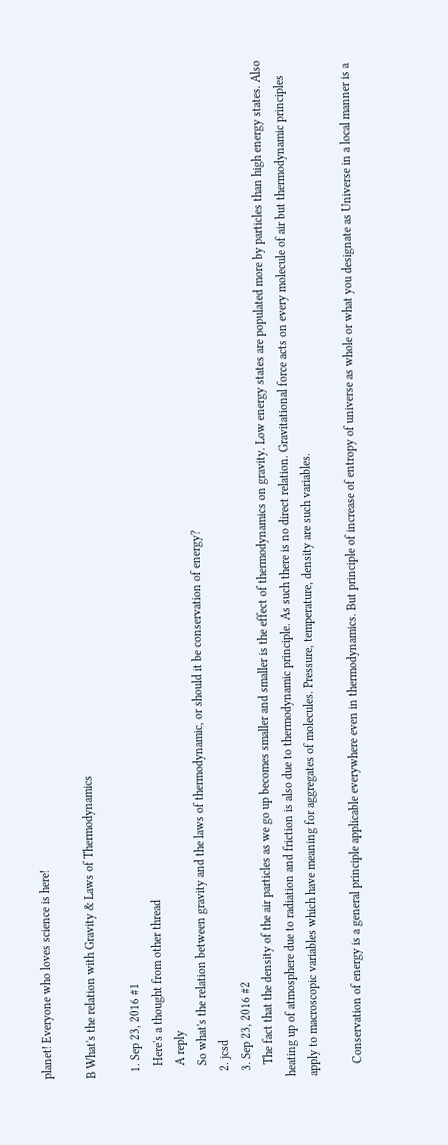planet! Everyone who loves science is here!

B What's the relation with Gravity & Laws of Thermodynamics

  1. Sep 23, 2016 #1
    Here's a thought from other thread
    A reply
    So what's the relation between gravity and the laws of thermodynamic, or should it be conservation of energy?
  2. jcsd
  3. Sep 23, 2016 #2
    The fact that the density of the air particles as we go up becomes smaller and smaller is the effect of thermodynamics on gravity. Low energy states are populated more by particles than high energy states. Also heating up of atmosphere due to radiation and friction is also due to thermodynamic principle. As such there is no direct relation. Gravitational force acts on every molecule of air but thermodynamic principles apply to macroscopic variables which have meaning for aggregates of molecules. Pressure, temperature, density are such variables.

    Conservation of energy is a general principle applicable everywhere even in thermodynamics. But principle of increase of entropy of universe as whole or what you designate as Universe in a local manner is a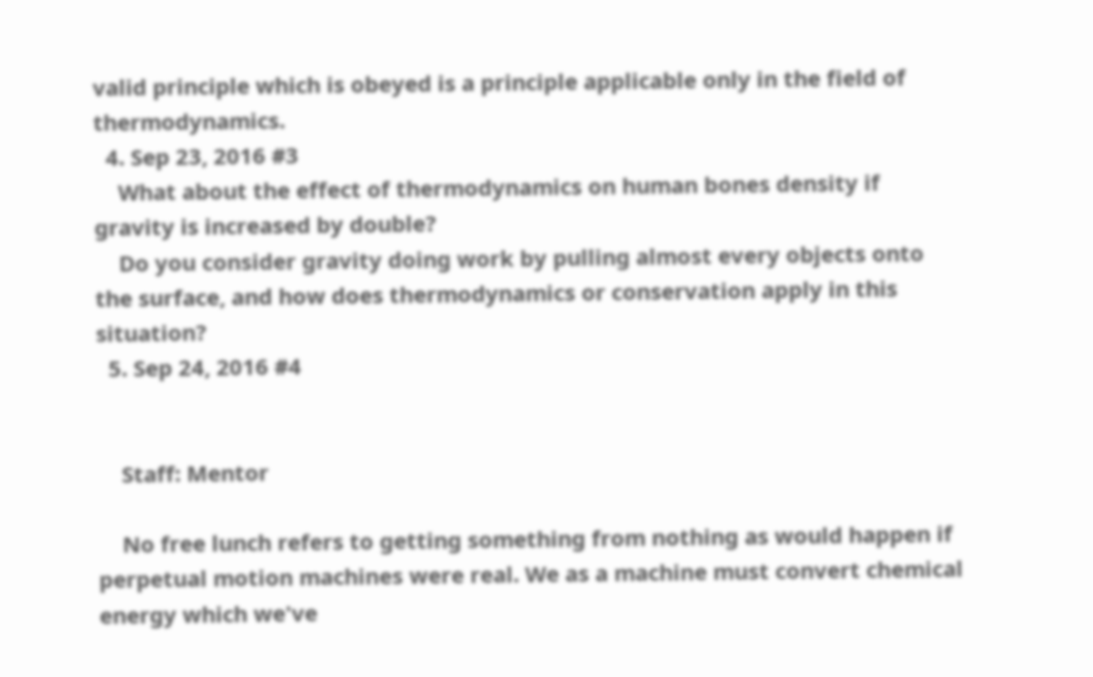valid principle which is obeyed is a principle applicable only in the field of thermodynamics.
  4. Sep 23, 2016 #3
    What about the effect of thermodynamics on human bones density if gravity is increased by double?
    Do you consider gravity doing work by pulling almost every objects onto the surface, and how does thermodynamics or conservation apply in this situation?
  5. Sep 24, 2016 #4


    Staff: Mentor

    No free lunch refers to getting something from nothing as would happen if perpetual motion machines were real. We as a machine must convert chemical energy which we've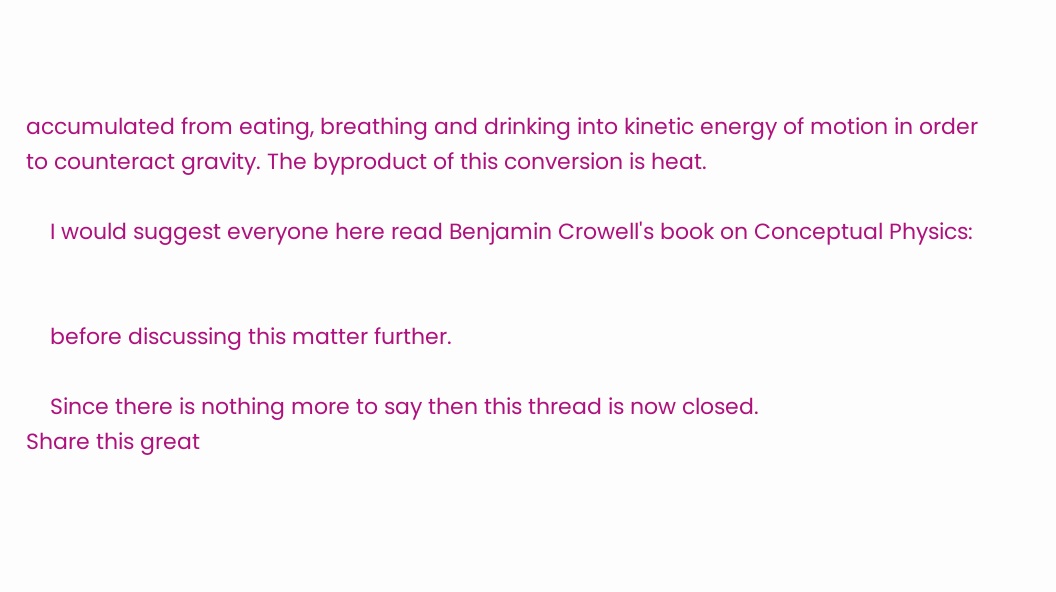accumulated from eating, breathing and drinking into kinetic energy of motion in order to counteract gravity. The byproduct of this conversion is heat.

    I would suggest everyone here read Benjamin Crowell's book on Conceptual Physics:


    before discussing this matter further.

    Since there is nothing more to say then this thread is now closed.
Share this great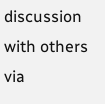discussion with others via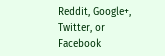Reddit, Google+, Twitter, or Facebook